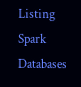Listing Spark Databases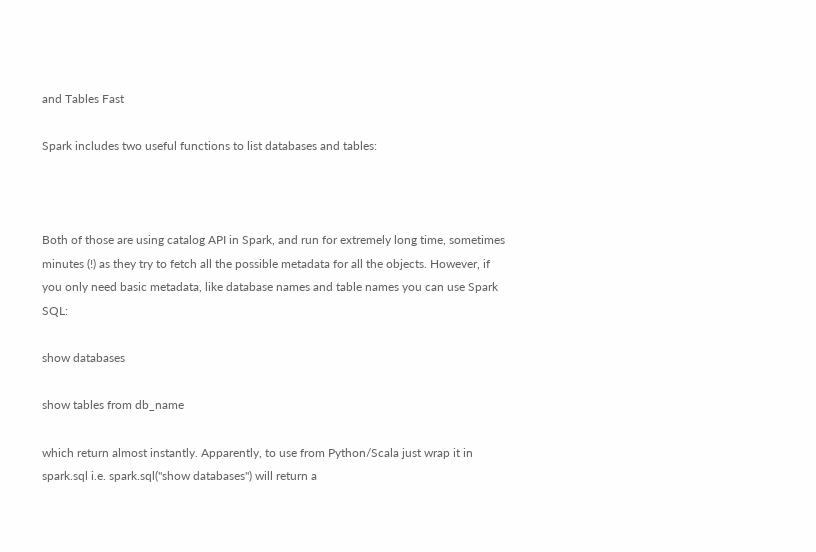and Tables Fast

Spark includes two useful functions to list databases and tables:



Both of those are using catalog API in Spark, and run for extremely long time, sometimes minutes (!) as they try to fetch all the possible metadata for all the objects. However, if you only need basic metadata, like database names and table names you can use Spark SQL:

show databases

show tables from db_name

which return almost instantly. Apparently, to use from Python/Scala just wrap it in spark.sql i.e. spark.sql("show databases") will return a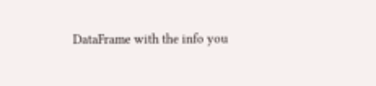DataFrame with the info you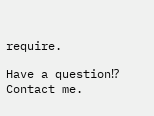require.

Have a question⁉ Contact me.